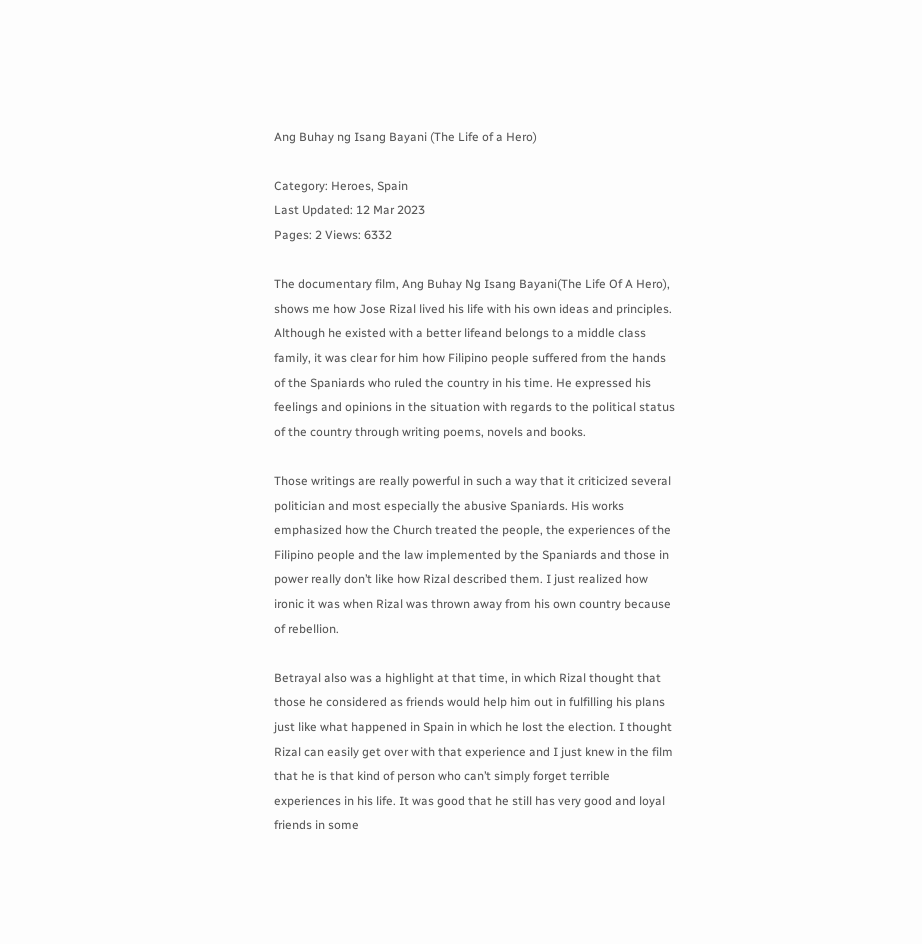Ang Buhay ng Isang Bayani (The Life of a Hero)

Category: Heroes, Spain
Last Updated: 12 Mar 2023
Pages: 2 Views: 6332

The documentary film, Ang Buhay Ng Isang Bayani(The Life Of A Hero), shows me how Jose Rizal lived his life with his own ideas and principles. Although he existed with a better lifeand belongs to a middle class family, it was clear for him how Filipino people suffered from the hands of the Spaniards who ruled the country in his time. He expressed his feelings and opinions in the situation with regards to the political status of the country through writing poems, novels and books.

Those writings are really powerful in such a way that it criticized several politician and most especially the abusive Spaniards. His works emphasized how the Church treated the people, the experiences of the Filipino people and the law implemented by the Spaniards and those in power really don’t like how Rizal described them. I just realized how ironic it was when Rizal was thrown away from his own country because of rebellion.

Betrayal also was a highlight at that time, in which Rizal thought that those he considered as friends would help him out in fulfilling his plans just like what happened in Spain in which he lost the election. I thought Rizal can easily get over with that experience and I just knew in the film that he is that kind of person who can’t simply forget terrible experiences in his life. It was good that he still has very good and loyal friends in some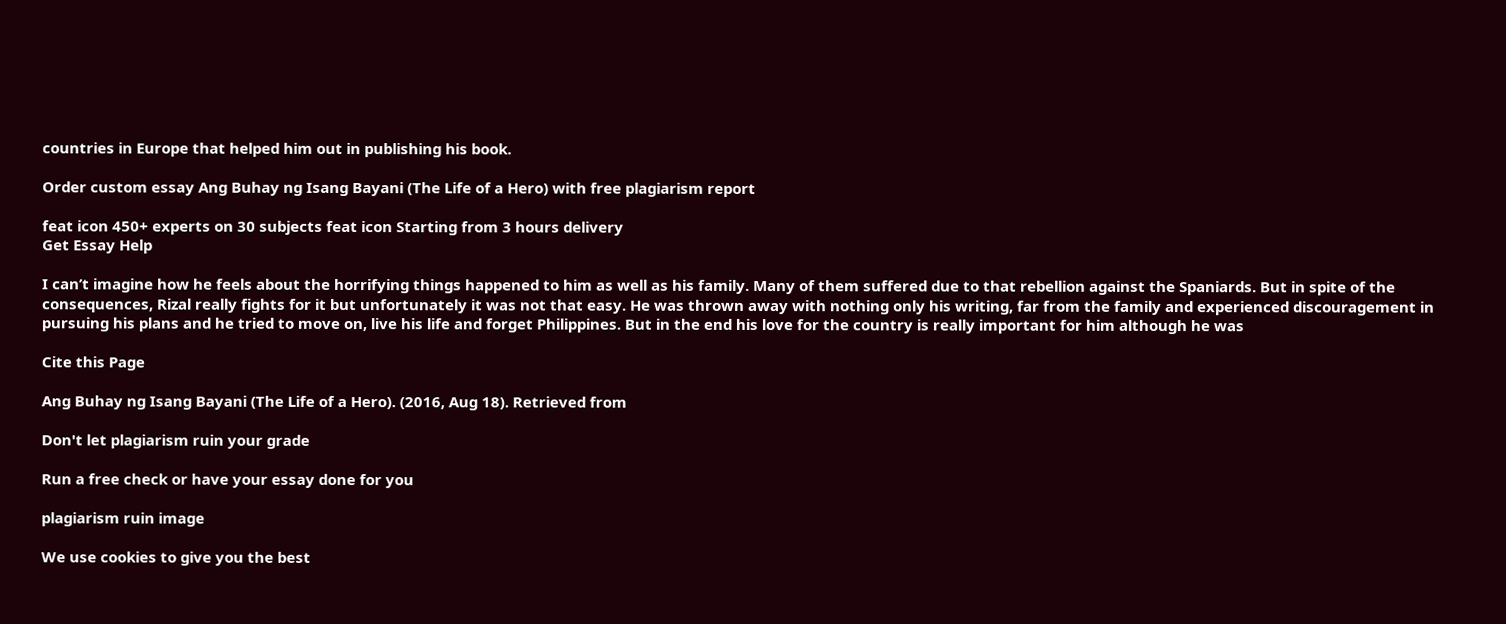countries in Europe that helped him out in publishing his book.

Order custom essay Ang Buhay ng Isang Bayani (The Life of a Hero) with free plagiarism report

feat icon 450+ experts on 30 subjects feat icon Starting from 3 hours delivery
Get Essay Help

I can’t imagine how he feels about the horrifying things happened to him as well as his family. Many of them suffered due to that rebellion against the Spaniards. But in spite of the consequences, Rizal really fights for it but unfortunately it was not that easy. He was thrown away with nothing only his writing, far from the family and experienced discouragement in pursuing his plans and he tried to move on, live his life and forget Philippines. But in the end his love for the country is really important for him although he was

Cite this Page

Ang Buhay ng Isang Bayani (The Life of a Hero). (2016, Aug 18). Retrieved from

Don't let plagiarism ruin your grade

Run a free check or have your essay done for you

plagiarism ruin image

We use cookies to give you the best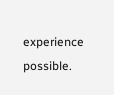experience possible.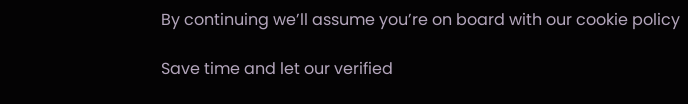By continuing we’ll assume you’re on board with our cookie policy

Save time and let our verified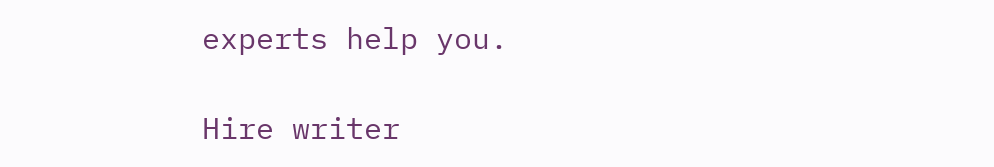experts help you.

Hire writer